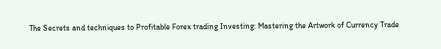The Secrets and techniques to Profitable Forex trading Investing: Mastering the Artwork of Currency Trade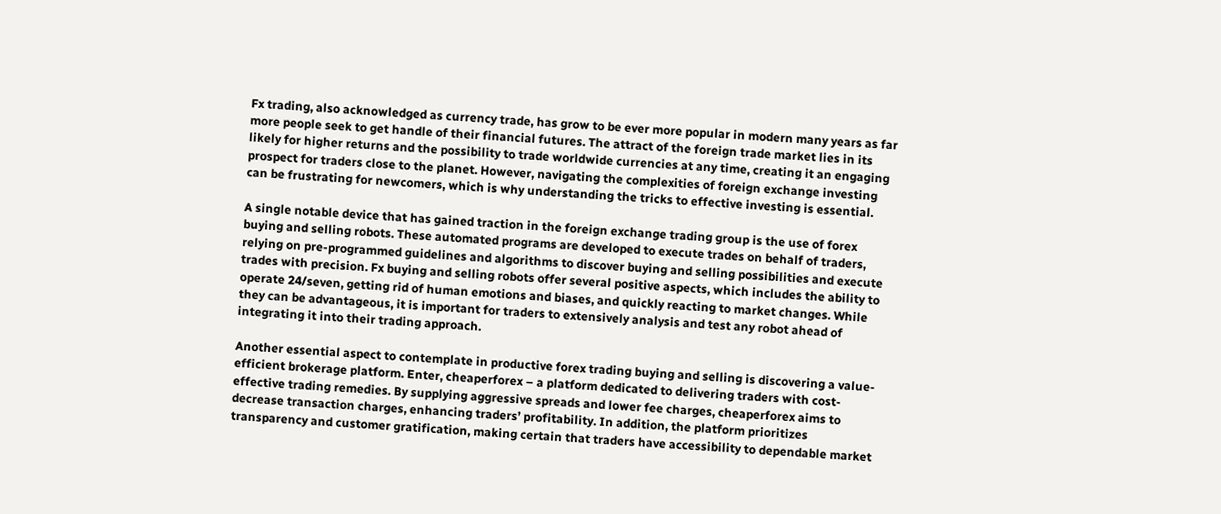Fx trading, also acknowledged as currency trade, has grow to be ever more popular in modern many years as far more people seek to get handle of their financial futures. The attract of the foreign trade market lies in its likely for higher returns and the possibility to trade worldwide currencies at any time, creating it an engaging prospect for traders close to the planet. However, navigating the complexities of foreign exchange investing can be frustrating for newcomers, which is why understanding the tricks to effective investing is essential.

A single notable device that has gained traction in the foreign exchange trading group is the use of forex buying and selling robots. These automated programs are developed to execute trades on behalf of traders, relying on pre-programmed guidelines and algorithms to discover buying and selling possibilities and execute trades with precision. Fx buying and selling robots offer several positive aspects, which includes the ability to operate 24/seven, getting rid of human emotions and biases, and quickly reacting to market changes. While they can be advantageous, it is important for traders to extensively analysis and test any robot ahead of integrating it into their trading approach.

Another essential aspect to contemplate in productive forex trading buying and selling is discovering a value-efficient brokerage platform. Enter, cheaperforex – a platform dedicated to delivering traders with cost-effective trading remedies. By supplying aggressive spreads and lower fee charges, cheaperforex aims to decrease transaction charges, enhancing traders’ profitability. In addition, the platform prioritizes transparency and customer gratification, making certain that traders have accessibility to dependable market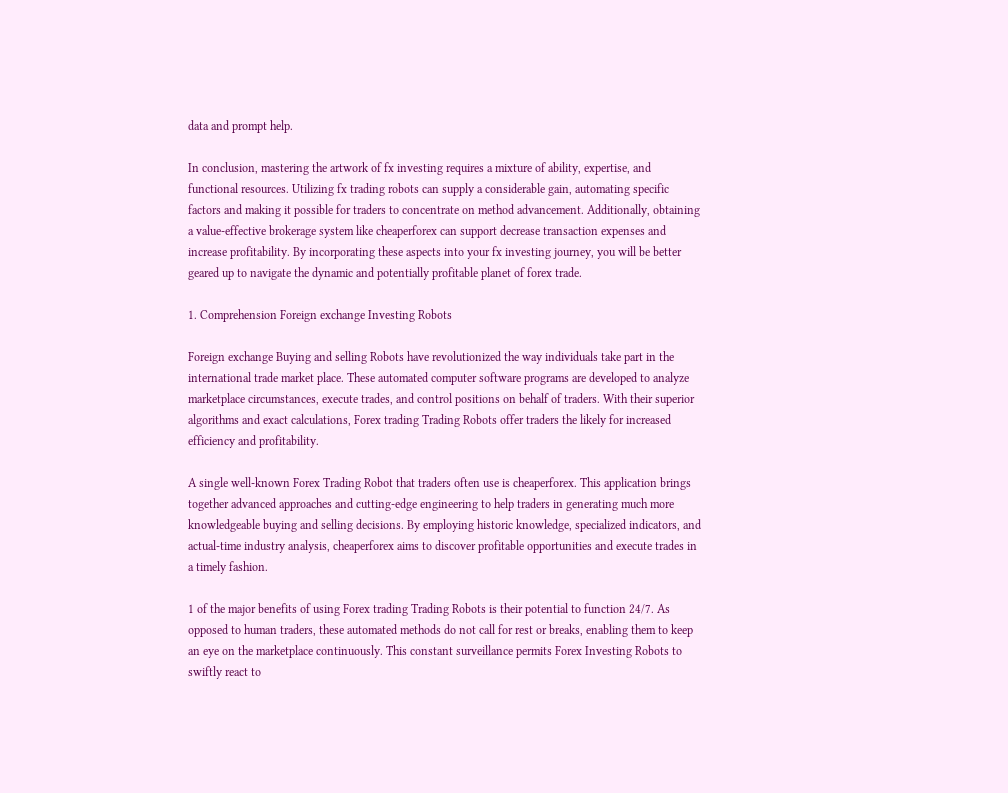data and prompt help.

In conclusion, mastering the artwork of fx investing requires a mixture of ability, expertise, and functional resources. Utilizing fx trading robots can supply a considerable gain, automating specific factors and making it possible for traders to concentrate on method advancement. Additionally, obtaining a value-effective brokerage system like cheaperforex can support decrease transaction expenses and increase profitability. By incorporating these aspects into your fx investing journey, you will be better geared up to navigate the dynamic and potentially profitable planet of forex trade.

1. Comprehension Foreign exchange Investing Robots

Foreign exchange Buying and selling Robots have revolutionized the way individuals take part in the international trade market place. These automated computer software programs are developed to analyze marketplace circumstances, execute trades, and control positions on behalf of traders. With their superior algorithms and exact calculations, Forex trading Trading Robots offer traders the likely for increased efficiency and profitability.

A single well-known Forex Trading Robot that traders often use is cheaperforex. This application brings together advanced approaches and cutting-edge engineering to help traders in generating much more knowledgeable buying and selling decisions. By employing historic knowledge, specialized indicators, and actual-time industry analysis, cheaperforex aims to discover profitable opportunities and execute trades in a timely fashion.

1 of the major benefits of using Forex trading Trading Robots is their potential to function 24/7. As opposed to human traders, these automated methods do not call for rest or breaks, enabling them to keep an eye on the marketplace continuously. This constant surveillance permits Forex Investing Robots to swiftly react to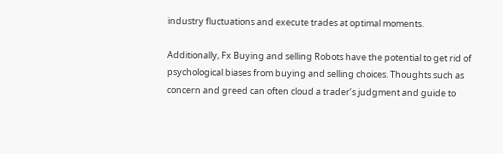industry fluctuations and execute trades at optimal moments.

Additionally, Fx Buying and selling Robots have the potential to get rid of psychological biases from buying and selling choices. Thoughts such as concern and greed can often cloud a trader’s judgment and guide to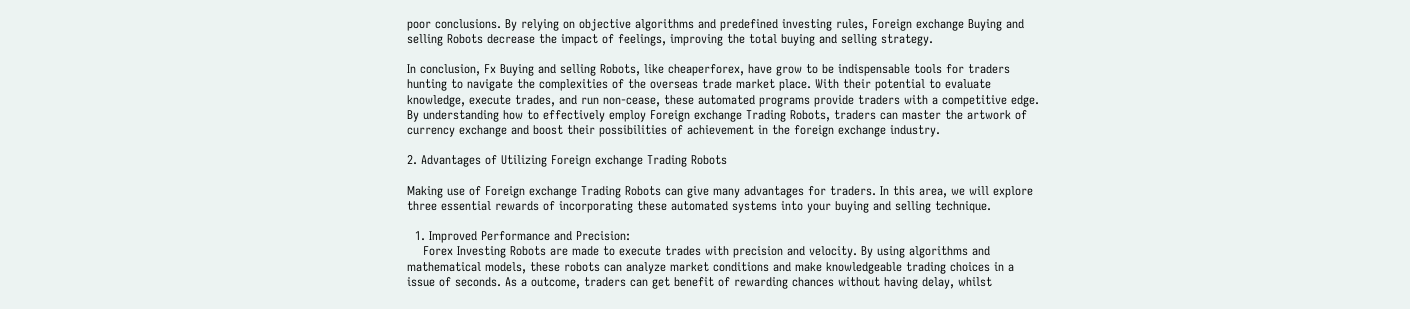poor conclusions. By relying on objective algorithms and predefined investing rules, Foreign exchange Buying and selling Robots decrease the impact of feelings, improving the total buying and selling strategy.

In conclusion, Fx Buying and selling Robots, like cheaperforex, have grow to be indispensable tools for traders hunting to navigate the complexities of the overseas trade market place. With their potential to evaluate knowledge, execute trades, and run non-cease, these automated programs provide traders with a competitive edge. By understanding how to effectively employ Foreign exchange Trading Robots, traders can master the artwork of currency exchange and boost their possibilities of achievement in the foreign exchange industry.

2. Advantages of Utilizing Foreign exchange Trading Robots

Making use of Foreign exchange Trading Robots can give many advantages for traders. In this area, we will explore three essential rewards of incorporating these automated systems into your buying and selling technique.

  1. Improved Performance and Precision:
    Forex Investing Robots are made to execute trades with precision and velocity. By using algorithms and mathematical models, these robots can analyze market conditions and make knowledgeable trading choices in a issue of seconds. As a outcome, traders can get benefit of rewarding chances without having delay, whilst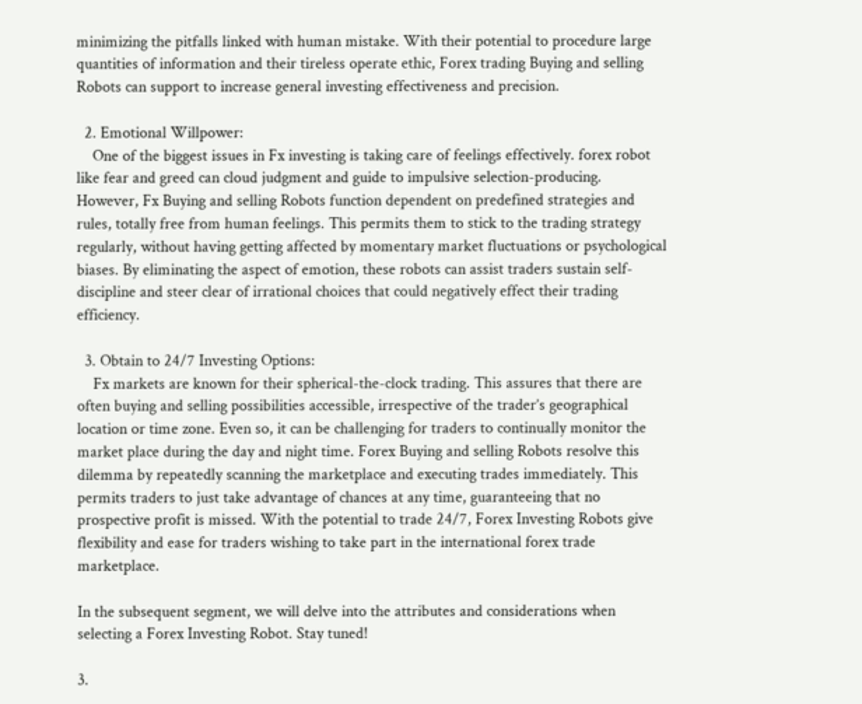minimizing the pitfalls linked with human mistake. With their potential to procedure large quantities of information and their tireless operate ethic, Forex trading Buying and selling Robots can support to increase general investing effectiveness and precision.

  2. Emotional Willpower:
    One of the biggest issues in Fx investing is taking care of feelings effectively. forex robot like fear and greed can cloud judgment and guide to impulsive selection-producing. However, Fx Buying and selling Robots function dependent on predefined strategies and rules, totally free from human feelings. This permits them to stick to the trading strategy regularly, without having getting affected by momentary market fluctuations or psychological biases. By eliminating the aspect of emotion, these robots can assist traders sustain self-discipline and steer clear of irrational choices that could negatively effect their trading efficiency.

  3. Obtain to 24/7 Investing Options:
    Fx markets are known for their spherical-the-clock trading. This assures that there are often buying and selling possibilities accessible, irrespective of the trader’s geographical location or time zone. Even so, it can be challenging for traders to continually monitor the market place during the day and night time. Forex Buying and selling Robots resolve this dilemma by repeatedly scanning the marketplace and executing trades immediately. This permits traders to just take advantage of chances at any time, guaranteeing that no prospective profit is missed. With the potential to trade 24/7, Forex Investing Robots give flexibility and ease for traders wishing to take part in the international forex trade marketplace.

In the subsequent segment, we will delve into the attributes and considerations when selecting a Forex Investing Robot. Stay tuned!

3.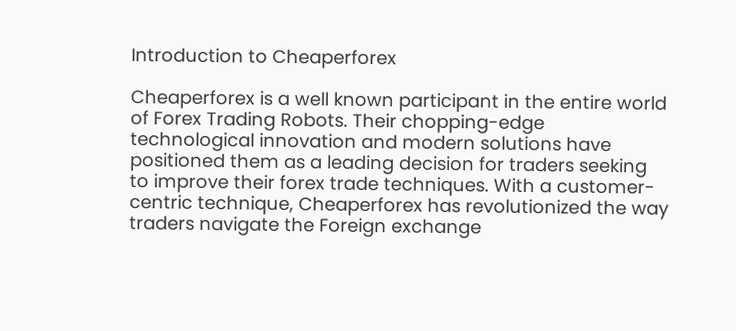Introduction to Cheaperforex

Cheaperforex is a well known participant in the entire world of Forex Trading Robots. Their chopping-edge technological innovation and modern solutions have positioned them as a leading decision for traders seeking to improve their forex trade techniques. With a customer-centric technique, Cheaperforex has revolutionized the way traders navigate the Foreign exchange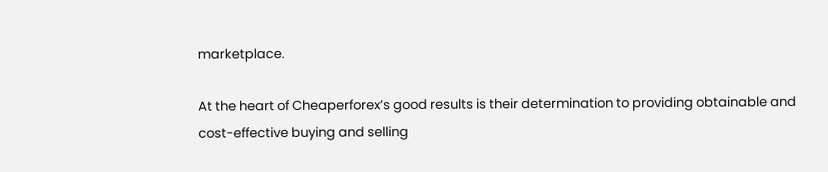marketplace.

At the heart of Cheaperforex’s good results is their determination to providing obtainable and cost-effective buying and selling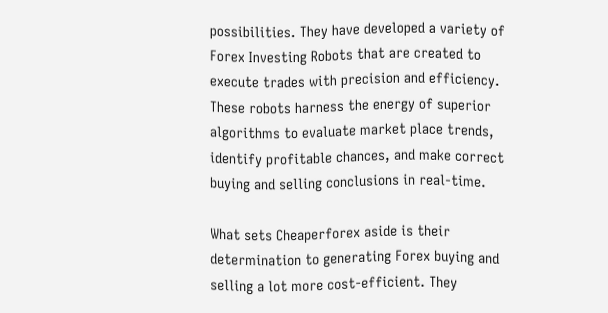possibilities. They have developed a variety of Forex Investing Robots that are created to execute trades with precision and efficiency. These robots harness the energy of superior algorithms to evaluate market place trends, identify profitable chances, and make correct buying and selling conclusions in real-time.

What sets Cheaperforex aside is their determination to generating Forex buying and selling a lot more cost-efficient. They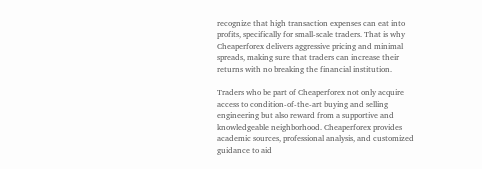recognize that high transaction expenses can eat into profits, specifically for small-scale traders. That is why Cheaperforex delivers aggressive pricing and minimal spreads, making sure that traders can increase their returns with no breaking the financial institution.

Traders who be part of Cheaperforex not only acquire access to condition-of-the-art buying and selling engineering but also reward from a supportive and knowledgeable neighborhood. Cheaperforex provides academic sources, professional analysis, and customized guidance to aid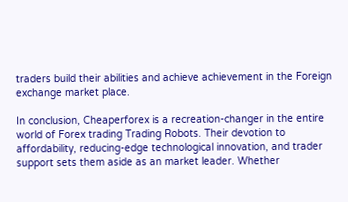traders build their abilities and achieve achievement in the Foreign exchange market place.

In conclusion, Cheaperforex is a recreation-changer in the entire world of Forex trading Trading Robots. Their devotion to affordability, reducing-edge technological innovation, and trader support sets them aside as an market leader. Whether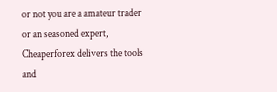or not you are a amateur trader or an seasoned expert, Cheaperforex delivers the tools and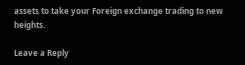assets to take your Foreign exchange trading to new heights.

Leave a Reply